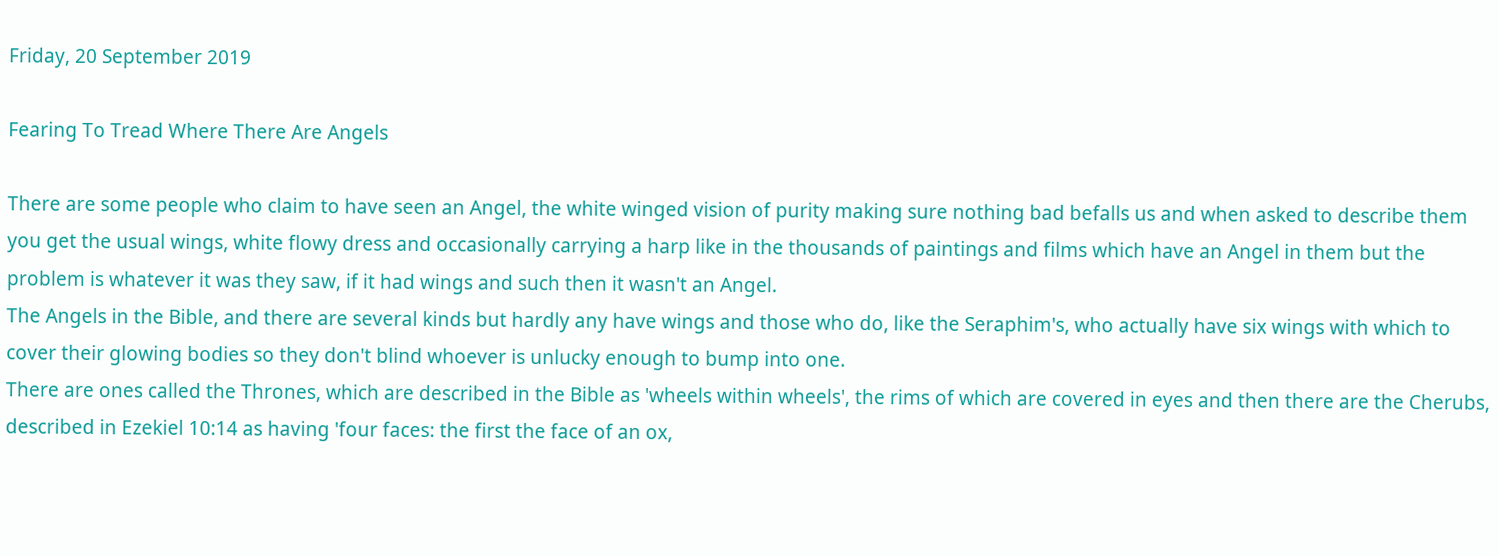Friday, 20 September 2019

Fearing To Tread Where There Are Angels

There are some people who claim to have seen an Angel, the white winged vision of purity making sure nothing bad befalls us and when asked to describe them you get the usual wings, white flowy dress and occasionally carrying a harp like in the thousands of paintings and films which have an Angel in them but the problem is whatever it was they saw, if it had wings and such then it wasn't an Angel.
The Angels in the Bible, and there are several kinds but hardly any have wings and those who do, like the Seraphim's, who actually have six wings with which to cover their glowing bodies so they don't blind whoever is unlucky enough to bump into one.
There are ones called the Thrones, which are described in the Bible as 'wheels within wheels', the rims of which are covered in eyes and then there are the Cherubs, described in Ezekiel 10:14 as having 'four faces: the first the face of an ox,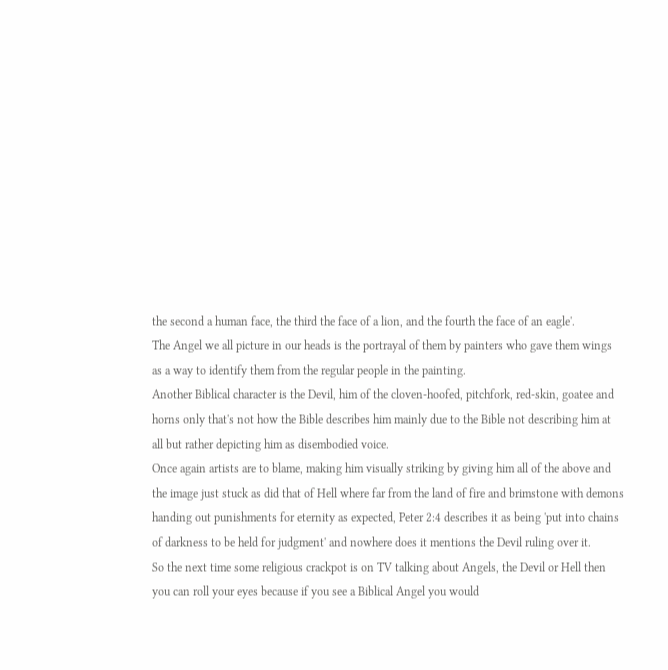the second a human face, the third the face of a lion, and the fourth the face of an eagle'.
The Angel we all picture in our heads is the portrayal of them by painters who gave them wings as a way to identify them from the regular people in the painting.
Another Biblical character is the Devil, him of the cloven-hoofed, pitchfork, red-skin, goatee and horns only that's not how the Bible describes him mainly due to the Bible not describing him at all but rather depicting him as disembodied voice.
Once again artists are to blame, making him visually striking by giving him all of the above and the image just stuck as did that of Hell where far from the land of fire and brimstone with demons handing out punishments for eternity as expected, Peter 2:4 describes it as being 'put into chains of darkness to be held for judgment' and nowhere does it mentions the Devil ruling over it.
So the next time some religious crackpot is on TV talking about Angels, the Devil or Hell then you can roll your eyes because if you see a Biblical Angel you would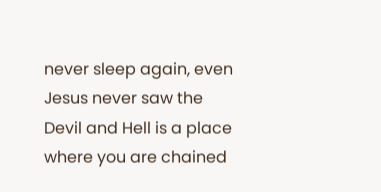never sleep again, even Jesus never saw the Devil and Hell is a place where you are chained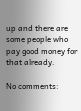up and there are some people who pay good money for that already.

No comments: